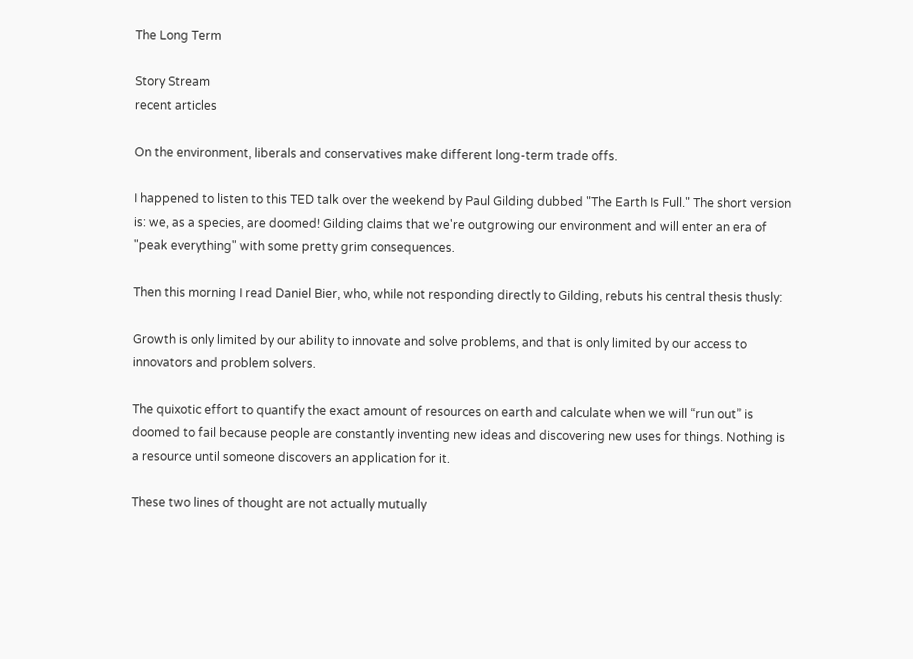The Long Term

Story Stream
recent articles

On the environment, liberals and conservatives make different long-term trade offs.

I happened to listen to this TED talk over the weekend by Paul Gilding dubbed "The Earth Is Full." The short version is: we, as a species, are doomed! Gilding claims that we're outgrowing our environment and will enter an era of "peak everything" with some pretty grim consequences.

Then this morning I read Daniel Bier, who, while not responding directly to Gilding, rebuts his central thesis thusly:

Growth is only limited by our ability to innovate and solve problems, and that is only limited by our access to innovators and problem solvers.

The quixotic effort to quantify the exact amount of resources on earth and calculate when we will “run out” is doomed to fail because people are constantly inventing new ideas and discovering new uses for things. Nothing is a resource until someone discovers an application for it.

These two lines of thought are not actually mutually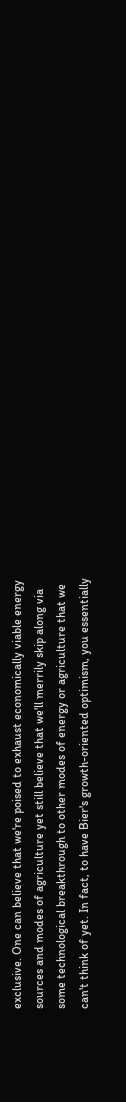exclusive. One can believe that we're poised to exhaust economically viable energy sources and modes of agriculture yet still believe that we'll merrily skip along via some technological breakthrough to other modes of energy or agriculture that we can't think of yet. In fact, to have Bier's growth-oriented optimism, you essentially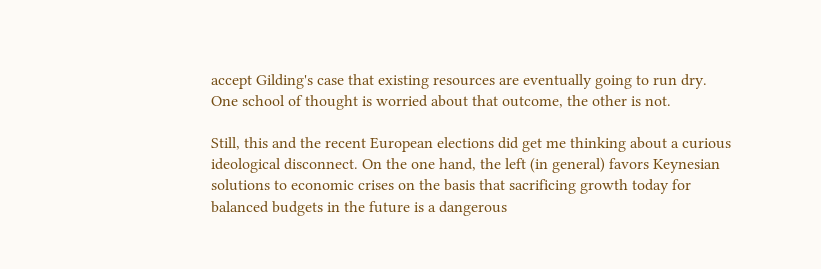accept Gilding's case that existing resources are eventually going to run dry. One school of thought is worried about that outcome, the other is not.

Still, this and the recent European elections did get me thinking about a curious ideological disconnect. On the one hand, the left (in general) favors Keynesian solutions to economic crises on the basis that sacrificing growth today for balanced budgets in the future is a dangerous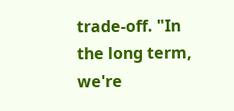trade-off. "In the long term, we're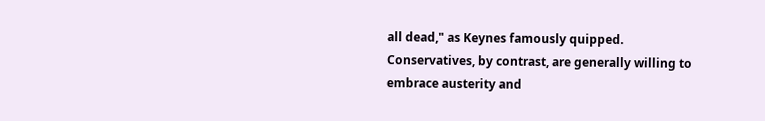all dead," as Keynes famously quipped. Conservatives, by contrast, are generally willing to embrace austerity and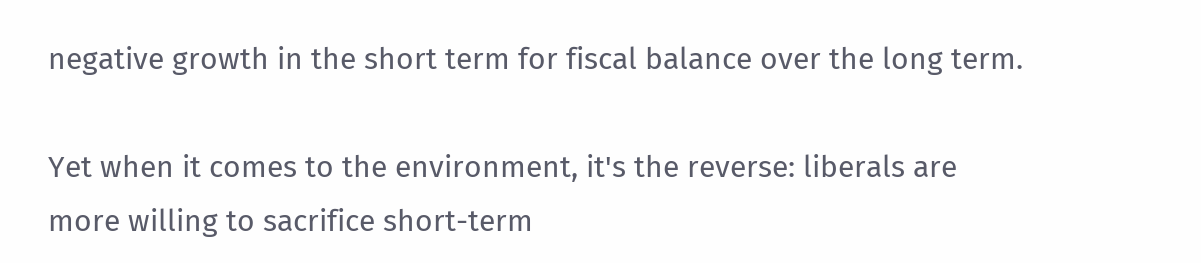negative growth in the short term for fiscal balance over the long term.

Yet when it comes to the environment, it's the reverse: liberals are more willing to sacrifice short-term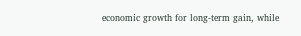economic growth for long-term gain, while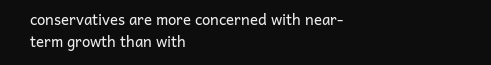conservatives are more concerned with near-term growth than with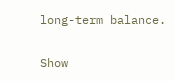long-term balance.

Show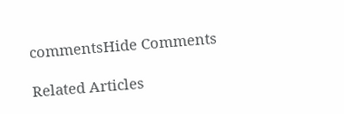commentsHide Comments

Related Articles